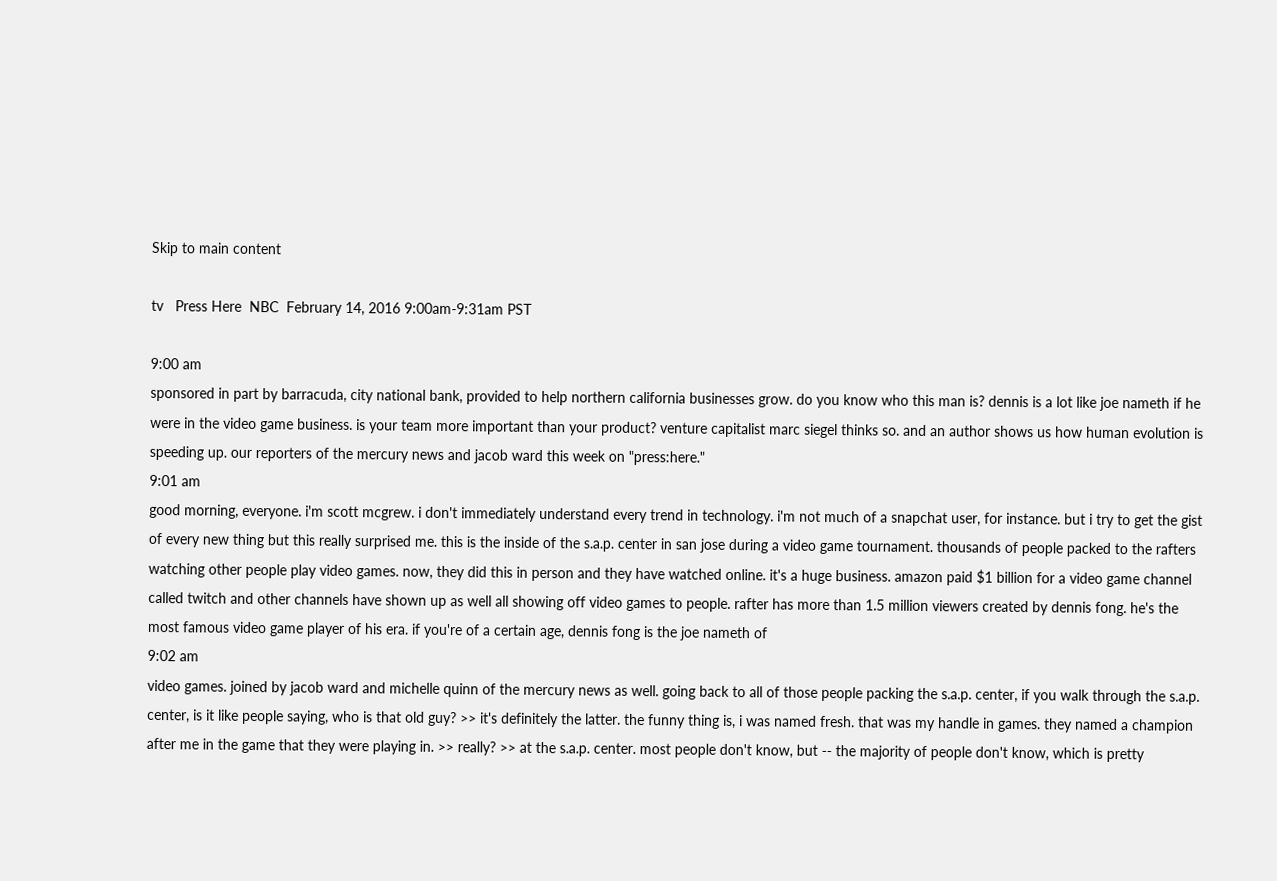Skip to main content

tv   Press Here  NBC  February 14, 2016 9:00am-9:31am PST

9:00 am
sponsored in part by barracuda, city national bank, provided to help northern california businesses grow. do you know who this man is? dennis is a lot like joe nameth if he were in the video game business. is your team more important than your product? venture capitalist marc siegel thinks so. and an author shows us how human evolution is speeding up. our reporters of the mercury news and jacob ward this week on "press:here."
9:01 am
good morning, everyone. i'm scott mcgrew. i don't immediately understand every trend in technology. i'm not much of a snapchat user, for instance. but i try to get the gist of every new thing but this really surprised me. this is the inside of the s.a.p. center in san jose during a video game tournament. thousands of people packed to the rafters watching other people play video games. now, they did this in person and they have watched online. it's a huge business. amazon paid $1 billion for a video game channel called twitch and other channels have shown up as well all showing off video games to people. rafter has more than 1.5 million viewers created by dennis fong. he's the most famous video game player of his era. if you're of a certain age, dennis fong is the joe nameth of
9:02 am
video games. joined by jacob ward and michelle quinn of the mercury news as well. going back to all of those people packing the s.a.p. center, if you walk through the s.a.p. center, is it like people saying, who is that old guy? >> it's definitely the latter. the funny thing is, i was named fresh. that was my handle in games. they named a champion after me in the game that they were playing in. >> really? >> at the s.a.p. center. most people don't know, but -- the majority of people don't know, which is pretty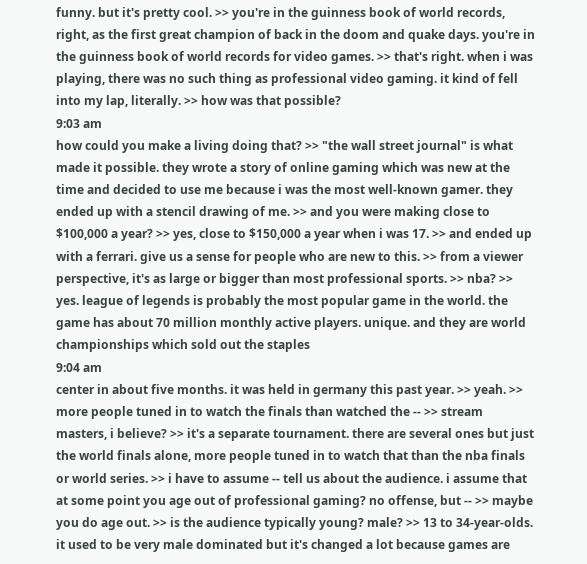funny. but it's pretty cool. >> you're in the guinness book of world records, right, as the first great champion of back in the doom and quake days. you're in the guinness book of world records for video games. >> that's right. when i was playing, there was no such thing as professional video gaming. it kind of fell into my lap, literally. >> how was that possible?
9:03 am
how could you make a living doing that? >> "the wall street journal" is what made it possible. they wrote a story of online gaming which was new at the time and decided to use me because i was the most well-known gamer. they ended up with a stencil drawing of me. >> and you were making close to $100,000 a year? >> yes, close to $150,000 a year when i was 17. >> and ended up with a ferrari. give us a sense for people who are new to this. >> from a viewer perspective, it's as large or bigger than most professional sports. >> nba? >> yes. league of legends is probably the most popular game in the world. the game has about 70 million monthly active players. unique. and they are world championships which sold out the staples
9:04 am
center in about five months. it was held in germany this past year. >> yeah. >> more people tuned in to watch the finals than watched the -- >> stream masters, i believe? >> it's a separate tournament. there are several ones but just the world finals alone, more people tuned in to watch that than the nba finals or world series. >> i have to assume -- tell us about the audience. i assume that at some point you age out of professional gaming? no offense, but -- >> maybe you do age out. >> is the audience typically young? male? >> 13 to 34-year-olds. it used to be very male dominated but it's changed a lot because games are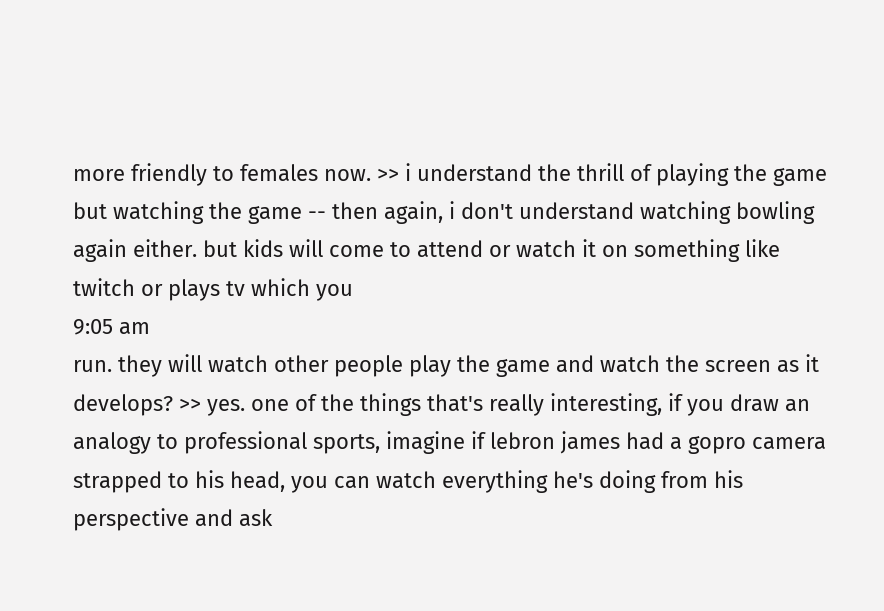more friendly to females now. >> i understand the thrill of playing the game but watching the game -- then again, i don't understand watching bowling again either. but kids will come to attend or watch it on something like twitch or plays tv which you
9:05 am
run. they will watch other people play the game and watch the screen as it develops? >> yes. one of the things that's really interesting, if you draw an analogy to professional sports, imagine if lebron james had a gopro camera strapped to his head, you can watch everything he's doing from his perspective and ask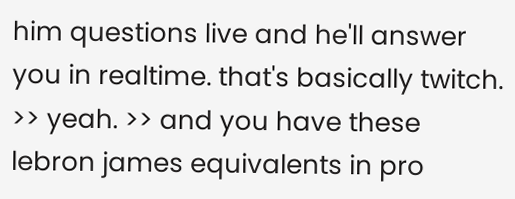him questions live and he'll answer you in realtime. that's basically twitch. >> yeah. >> and you have these lebron james equivalents in pro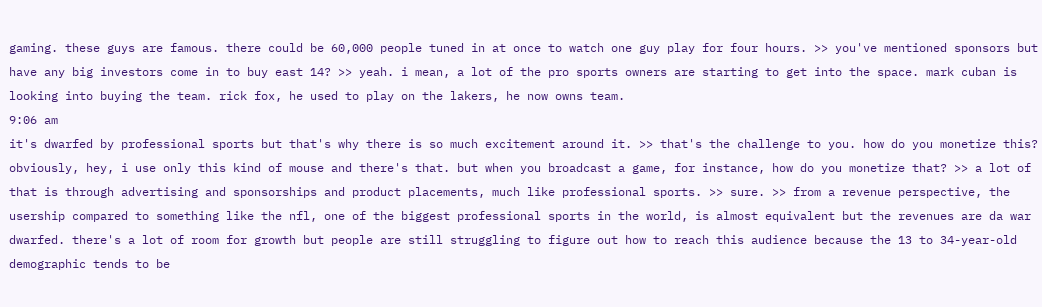gaming. these guys are famous. there could be 60,000 people tuned in at once to watch one guy play for four hours. >> you've mentioned sponsors but have any big investors come in to buy east 14? >> yeah. i mean, a lot of the pro sports owners are starting to get into the space. mark cuban is looking into buying the team. rick fox, he used to play on the lakers, he now owns team.
9:06 am
it's dwarfed by professional sports but that's why there is so much excitement around it. >> that's the challenge to you. how do you monetize this? obviously, hey, i use only this kind of mouse and there's that. but when you broadcast a game, for instance, how do you monetize that? >> a lot of that is through advertising and sponsorships and product placements, much like professional sports. >> sure. >> from a revenue perspective, the usership compared to something like the nfl, one of the biggest professional sports in the world, is almost equivalent but the revenues are da war dwarfed. there's a lot of room for growth but people are still struggling to figure out how to reach this audience because the 13 to 34-year-old demographic tends to be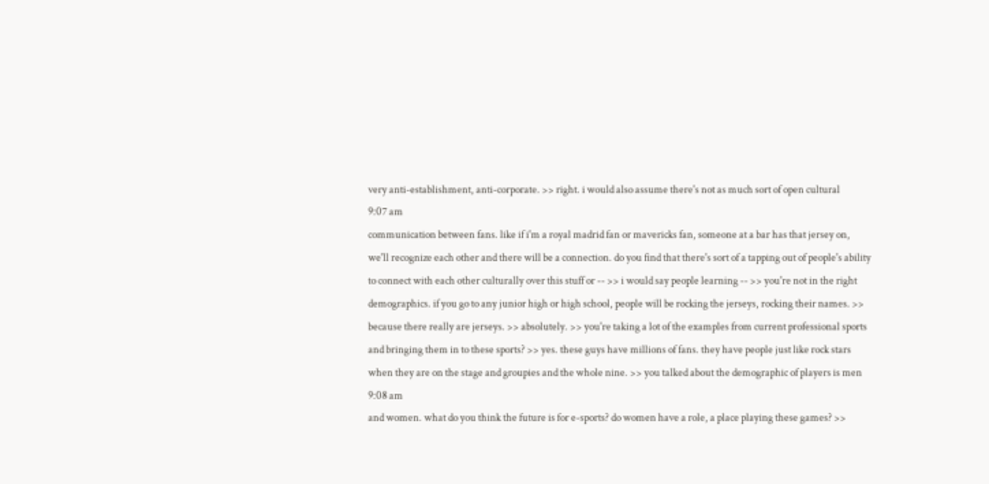very anti-establishment, anti-corporate. >> right. i would also assume there's not as much sort of open cultural
9:07 am
communication between fans. like if i'm a royal madrid fan or mavericks fan, someone at a bar has that jersey on, we'll recognize each other and there will be a connection. do you find that there's sort of a tapping out of people's ability to connect with each other culturally over this stuff or -- >> i would say people learning -- >> you're not in the right demographics. if you go to any junior high or high school, people will be rocking the jerseys, rocking their names. >> because there really are jerseys. >> absolutely. >> you're taking a lot of the examples from current professional sports and bringing them in to these sports? >> yes. these guys have millions of fans. they have people just like rock stars when they are on the stage and groupies and the whole nine. >> you talked about the demographic of players is men
9:08 am
and women. what do you think the future is for e-sports? do women have a role, a place playing these games? >>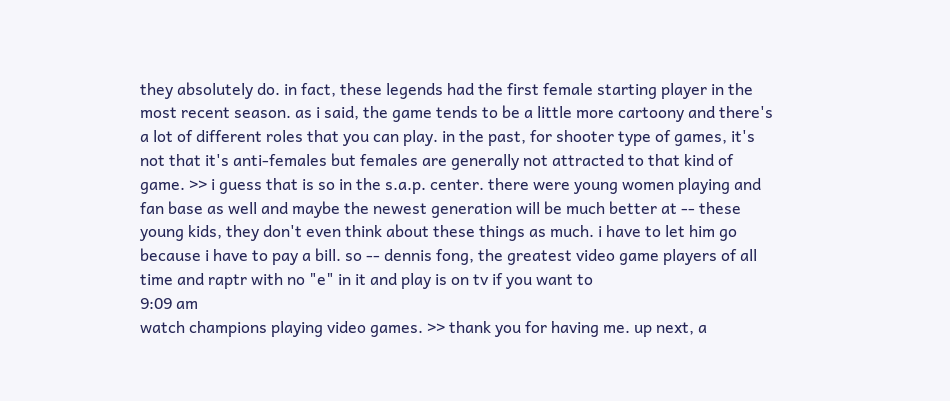they absolutely do. in fact, these legends had the first female starting player in the most recent season. as i said, the game tends to be a little more cartoony and there's a lot of different roles that you can play. in the past, for shooter type of games, it's not that it's anti-females but females are generally not attracted to that kind of game. >> i guess that is so in the s.a.p. center. there were young women playing and fan base as well and maybe the newest generation will be much better at -- these young kids, they don't even think about these things as much. i have to let him go because i have to pay a bill. so -- dennis fong, the greatest video game players of all time and raptr with no "e" in it and play is on tv if you want to
9:09 am
watch champions playing video games. >> thank you for having me. up next, a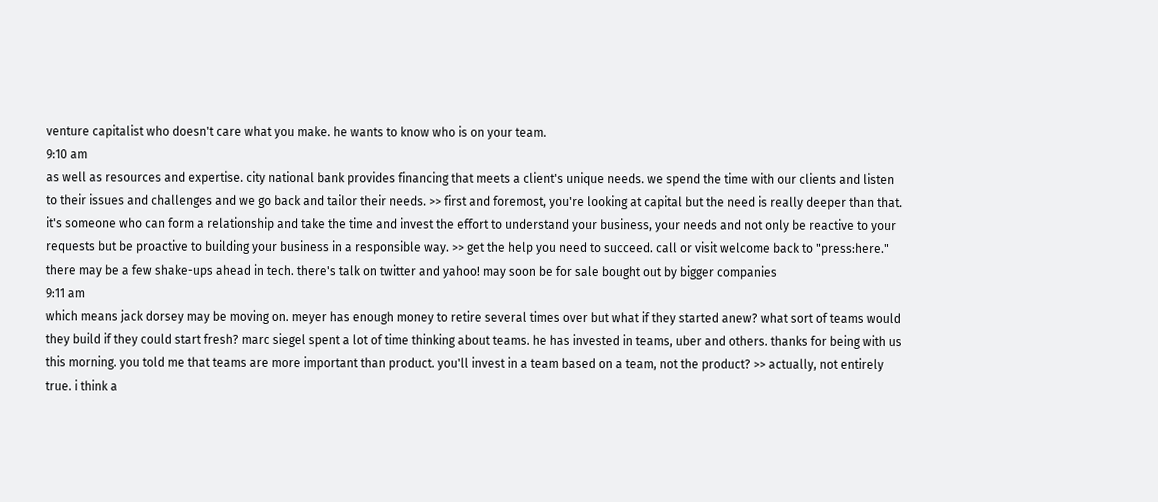venture capitalist who doesn't care what you make. he wants to know who is on your team.
9:10 am
as well as resources and expertise. city national bank provides financing that meets a client's unique needs. we spend the time with our clients and listen to their issues and challenges and we go back and tailor their needs. >> first and foremost, you're looking at capital but the need is really deeper than that. it's someone who can form a relationship and take the time and invest the effort to understand your business, your needs and not only be reactive to your requests but be proactive to building your business in a responsible way. >> get the help you need to succeed. call or visit welcome back to "press:here." there may be a few shake-ups ahead in tech. there's talk on twitter and yahoo! may soon be for sale bought out by bigger companies
9:11 am
which means jack dorsey may be moving on. meyer has enough money to retire several times over but what if they started anew? what sort of teams would they build if they could start fresh? marc siegel spent a lot of time thinking about teams. he has invested in teams, uber and others. thanks for being with us this morning. you told me that teams are more important than product. you'll invest in a team based on a team, not the product? >> actually, not entirely true. i think a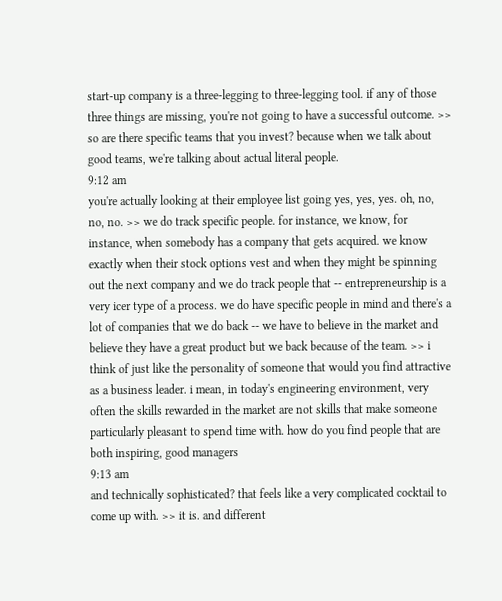start-up company is a three-legging to three-legging tool. if any of those three things are missing, you're not going to have a successful outcome. >> so are there specific teams that you invest? because when we talk about good teams, we're talking about actual literal people.
9:12 am
you're actually looking at their employee list going yes, yes, yes. oh, no, no, no. >> we do track specific people. for instance, we know, for instance, when somebody has a company that gets acquired. we know exactly when their stock options vest and when they might be spinning out the next company and we do track people that -- entrepreneurship is a very icer type of a process. we do have specific people in mind and there's a lot of companies that we do back -- we have to believe in the market and believe they have a great product but we back because of the team. >> i think of just like the personality of someone that would you find attractive as a business leader. i mean, in today's engineering environment, very often the skills rewarded in the market are not skills that make someone particularly pleasant to spend time with. how do you find people that are both inspiring, good managers
9:13 am
and technically sophisticated? that feels like a very complicated cocktail to come up with. >> it is. and different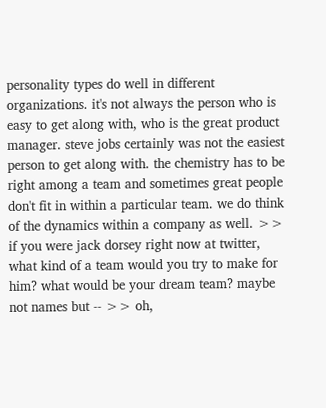personality types do well in different organizations. it's not always the person who is easy to get along with, who is the great product manager. steve jobs certainly was not the easiest person to get along with. the chemistry has to be right among a team and sometimes great people don't fit in within a particular team. we do think of the dynamics within a company as well. >> if you were jack dorsey right now at twitter, what kind of a team would you try to make for him? what would be your dream team? maybe not names but -- >> oh,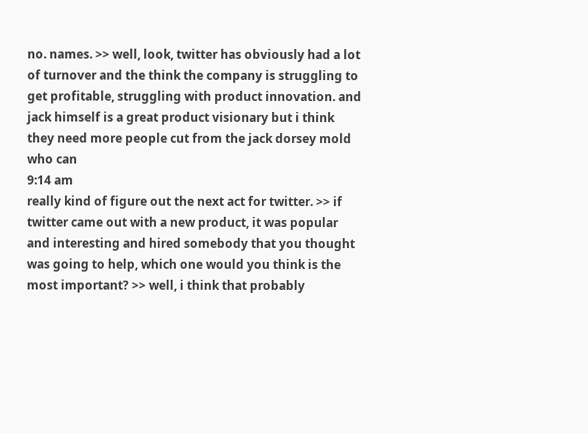no. names. >> well, look, twitter has obviously had a lot of turnover and the think the company is struggling to get profitable, struggling with product innovation. and jack himself is a great product visionary but i think they need more people cut from the jack dorsey mold who can
9:14 am
really kind of figure out the next act for twitter. >> if twitter came out with a new product, it was popular and interesting and hired somebody that you thought was going to help, which one would you think is the most important? >> well, i think that probably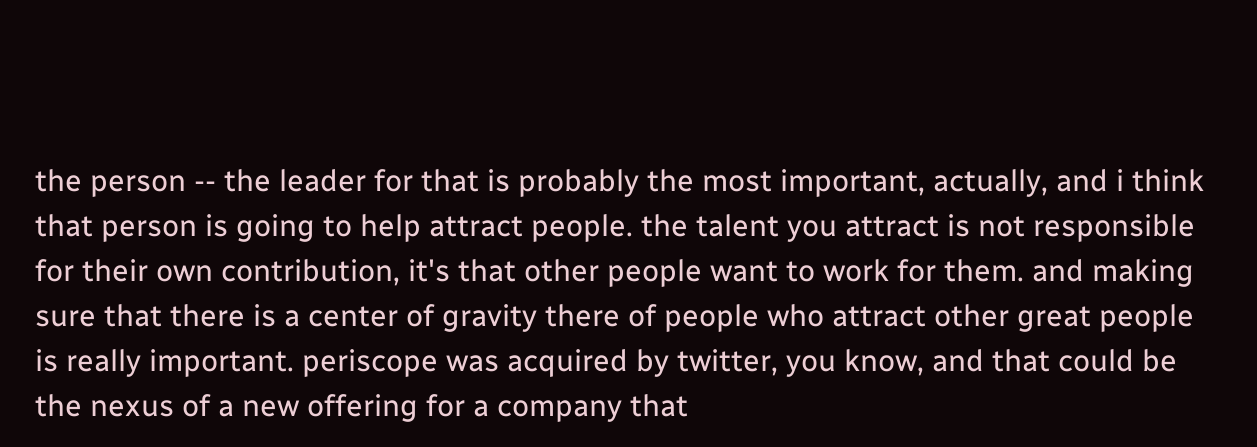the person -- the leader for that is probably the most important, actually, and i think that person is going to help attract people. the talent you attract is not responsible for their own contribution, it's that other people want to work for them. and making sure that there is a center of gravity there of people who attract other great people is really important. periscope was acquired by twitter, you know, and that could be the nexus of a new offering for a company that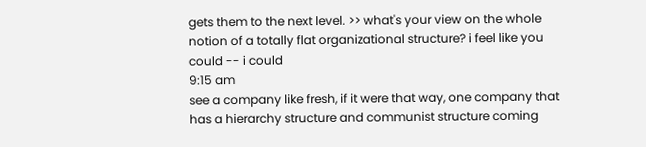gets them to the next level. >> what's your view on the whole notion of a totally flat organizational structure? i feel like you could -- i could
9:15 am
see a company like fresh, if it were that way, one company that has a hierarchy structure and communist structure coming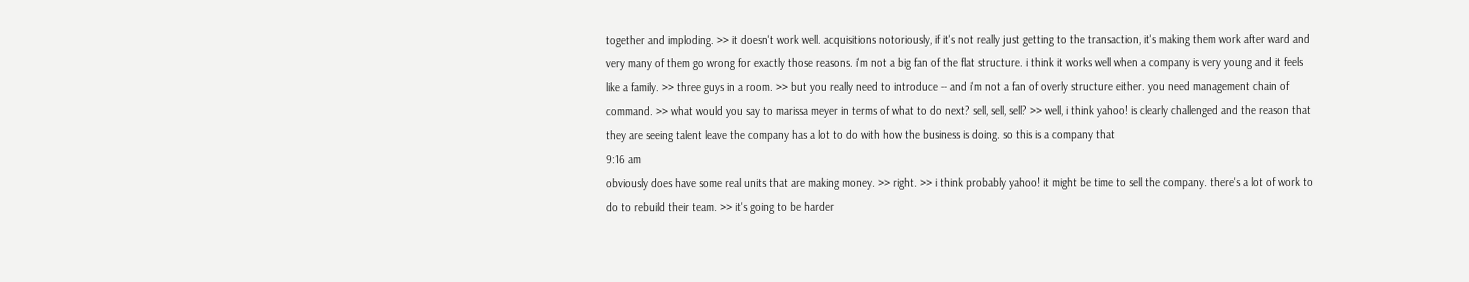together and imploding. >> it doesn't work well. acquisitions notoriously, if it's not really just getting to the transaction, it's making them work after ward and very many of them go wrong for exactly those reasons. i'm not a big fan of the flat structure. i think it works well when a company is very young and it feels like a family. >> three guys in a room. >> but you really need to introduce -- and i'm not a fan of overly structure either. you need management chain of command. >> what would you say to marissa meyer in terms of what to do next? sell, sell, sell? >> well, i think yahoo! is clearly challenged and the reason that they are seeing talent leave the company has a lot to do with how the business is doing. so this is a company that
9:16 am
obviously does have some real units that are making money. >> right. >> i think probably yahoo! it might be time to sell the company. there's a lot of work to do to rebuild their team. >> it's going to be harder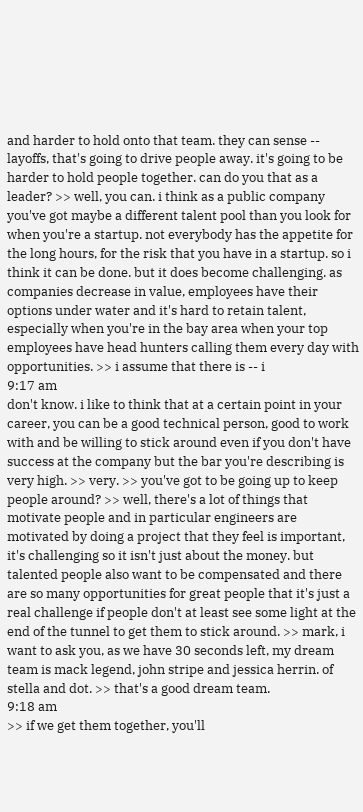and harder to hold onto that team. they can sense -- layoffs, that's going to drive people away. it's going to be harder to hold people together. can do you that as a leader? >> well, you can. i think as a public company you've got maybe a different talent pool than you look for when you're a startup. not everybody has the appetite for the long hours, for the risk that you have in a startup. so i think it can be done. but it does become challenging. as companies decrease in value, employees have their options under water and it's hard to retain talent, especially when you're in the bay area when your top employees have head hunters calling them every day with opportunities. >> i assume that there is -- i
9:17 am
don't know. i like to think that at a certain point in your career, you can be a good technical person, good to work with and be willing to stick around even if you don't have success at the company but the bar you're describing is very high. >> very. >> you've got to be going up to keep people around? >> well, there's a lot of things that motivate people and in particular engineers are motivated by doing a project that they feel is important, it's challenging so it isn't just about the money. but talented people also want to be compensated and there are so many opportunities for great people that it's just a real challenge if people don't at least see some light at the end of the tunnel to get them to stick around. >> mark, i want to ask you, as we have 30 seconds left, my dream team is mack legend, john stripe and jessica herrin. of stella and dot. >> that's a good dream team.
9:18 am
>> if we get them together, you'll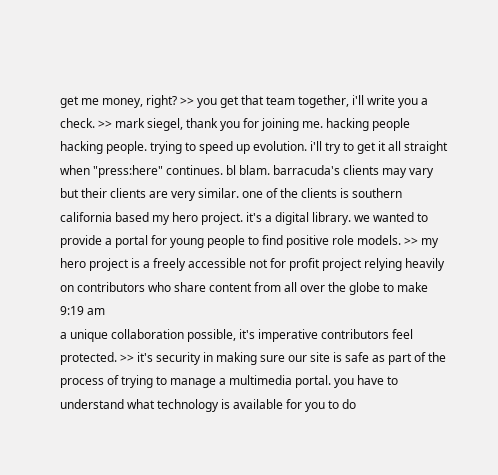get me money, right? >> you get that team together, i'll write you a check. >> mark siegel, thank you for joining me. hacking people hacking people. trying to speed up evolution. i'll try to get it all straight when "press:here" continues. bl blam. barracuda's clients may vary but their clients are very similar. one of the clients is southern california based my hero project. it's a digital library. we wanted to provide a portal for young people to find positive role models. >> my hero project is a freely accessible not for profit project relying heavily on contributors who share content from all over the globe to make
9:19 am
a unique collaboration possible, it's imperative contributors feel protected. >> it's security in making sure our site is safe as part of the process of trying to manage a multimedia portal. you have to understand what technology is available for you to do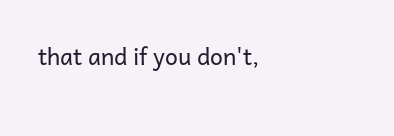that and if you don't,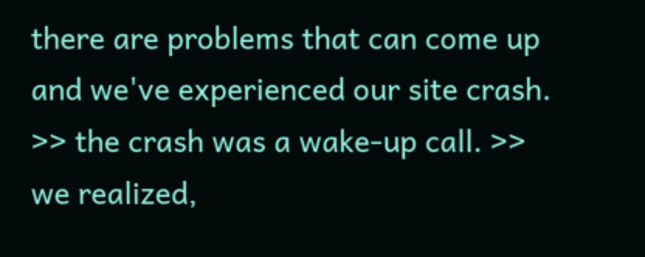there are problems that can come up and we've experienced our site crash. >> the crash was a wake-up call. >> we realized,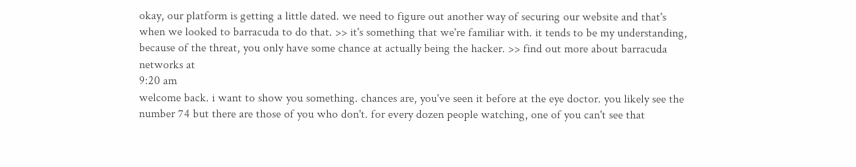okay, our platform is getting a little dated. we need to figure out another way of securing our website and that's when we looked to barracuda to do that. >> it's something that we're familiar with. it tends to be my understanding, because of the threat, you only have some chance at actually being the hacker. >> find out more about barracuda networks at
9:20 am
welcome back. i want to show you something. chances are, you've seen it before at the eye doctor. you likely see the number 74 but there are those of you who don't. for every dozen people watching, one of you can't see that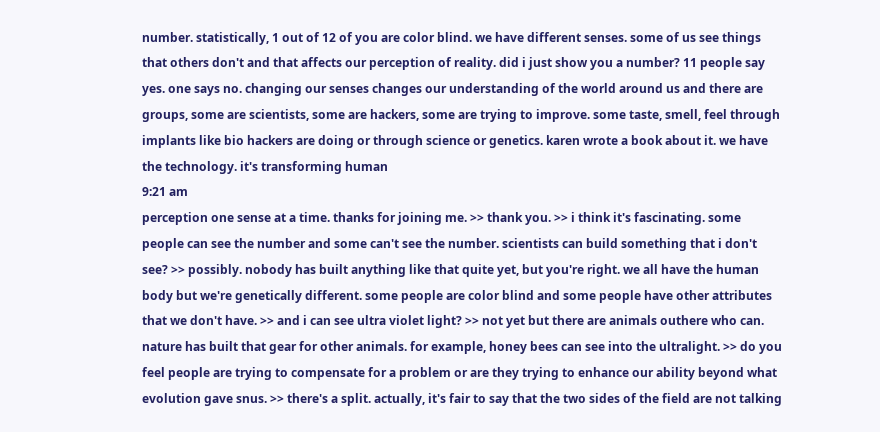number. statistically, 1 out of 12 of you are color blind. we have different senses. some of us see things that others don't and that affects our perception of reality. did i just show you a number? 11 people say yes. one says no. changing our senses changes our understanding of the world around us and there are groups, some are scientists, some are hackers, some are trying to improve. some taste, smell, feel through implants like bio hackers are doing or through science or genetics. karen wrote a book about it. we have the technology. it's transforming human
9:21 am
perception one sense at a time. thanks for joining me. >> thank you. >> i think it's fascinating. some people can see the number and some can't see the number. scientists can build something that i don't see? >> possibly. nobody has built anything like that quite yet, but you're right. we all have the human body but we're genetically different. some people are color blind and some people have other attributes that we don't have. >> and i can see ultra violet light? >> not yet but there are animals outhere who can. nature has built that gear for other animals. for example, honey bees can see into the ultralight. >> do you feel people are trying to compensate for a problem or are they trying to enhance our ability beyond what evolution gave snus. >> there's a split. actually, it's fair to say that the two sides of the field are not talking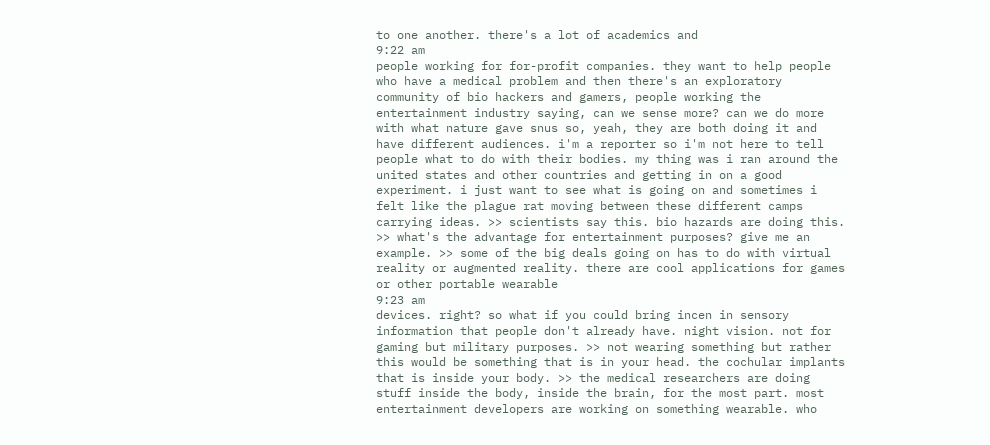to one another. there's a lot of academics and
9:22 am
people working for for-profit companies. they want to help people who have a medical problem and then there's an exploratory community of bio hackers and gamers, people working the entertainment industry saying, can we sense more? can we do more with what nature gave snus so, yeah, they are both doing it and have different audiences. i'm a reporter so i'm not here to tell people what to do with their bodies. my thing was i ran around the united states and other countries and getting in on a good experiment. i just want to see what is going on and sometimes i felt like the plague rat moving between these different camps carrying ideas. >> scientists say this. bio hazards are doing this. >> what's the advantage for entertainment purposes? give me an example. >> some of the big deals going on has to do with virtual reality or augmented reality. there are cool applications for games or other portable wearable
9:23 am
devices. right? so what if you could bring incen in sensory information that people don't already have. night vision. not for gaming but military purposes. >> not wearing something but rather this would be something that is in your head. the cochular implants that is inside your body. >> the medical researchers are doing stuff inside the body, inside the brain, for the most part. most entertainment developers are working on something wearable. who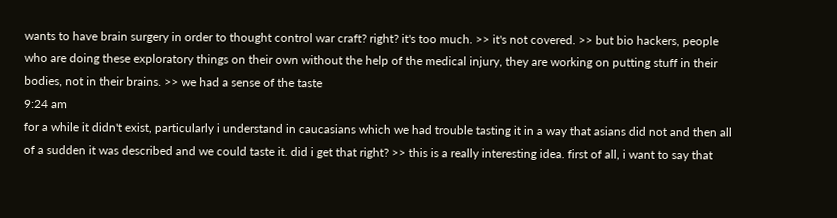wants to have brain surgery in order to thought control war craft? right? it's too much. >> it's not covered. >> but bio hackers, people who are doing these exploratory things on their own without the help of the medical injury, they are working on putting stuff in their bodies, not in their brains. >> we had a sense of the taste
9:24 am
for a while it didn't exist, particularly i understand in caucasians which we had trouble tasting it in a way that asians did not and then all of a sudden it was described and we could taste it. did i get that right? >> this is a really interesting idea. first of all, i want to say that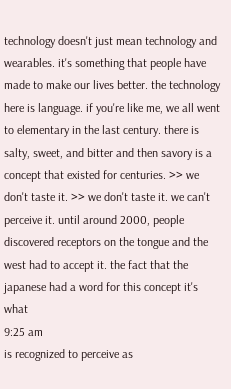technology doesn't just mean technology and wearables. it's something that people have made to make our lives better. the technology here is language. if you're like me, we all went to elementary in the last century. there is salty, sweet, and bitter and then savory is a concept that existed for centuries. >> we don't taste it. >> we don't taste it. we can't perceive it. until around 2000, people discovered receptors on the tongue and the west had to accept it. the fact that the japanese had a word for this concept it's what
9:25 am
is recognized to perceive as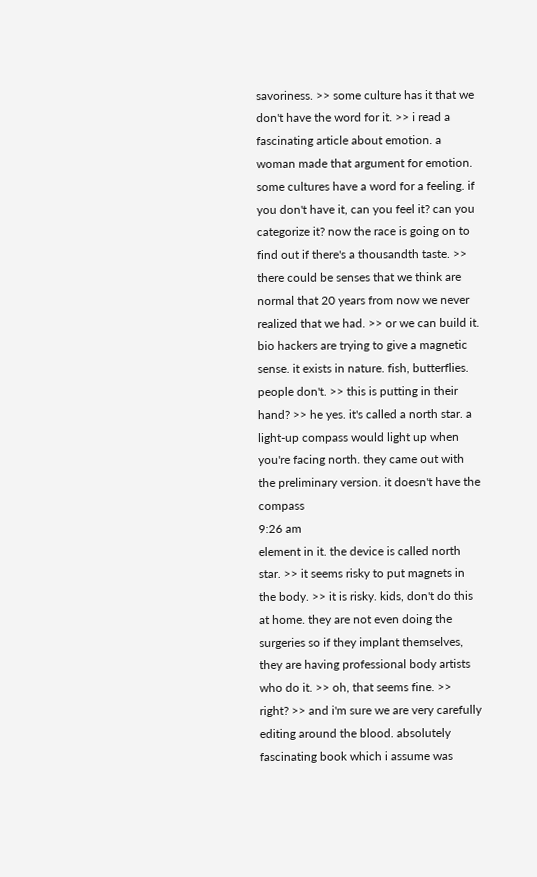savoriness. >> some culture has it that we don't have the word for it. >> i read a fascinating article about emotion. a woman made that argument for emotion. some cultures have a word for a feeling. if you don't have it, can you feel it? can you categorize it? now the race is going on to find out if there's a thousandth taste. >> there could be senses that we think are normal that 20 years from now we never realized that we had. >> or we can build it. bio hackers are trying to give a magnetic sense. it exists in nature. fish, butterflies. people don't. >> this is putting in their hand? >> he yes. it's called a north star. a light-up compass would light up when you're facing north. they came out with the preliminary version. it doesn't have the compass
9:26 am
element in it. the device is called north star. >> it seems risky to put magnets in the body. >> it is risky. kids, don't do this at home. they are not even doing the surgeries so if they implant themselves, they are having professional body artists who do it. >> oh, that seems fine. >> right? >> and i'm sure we are very carefully editing around the blood. absolutely fascinating book which i assume was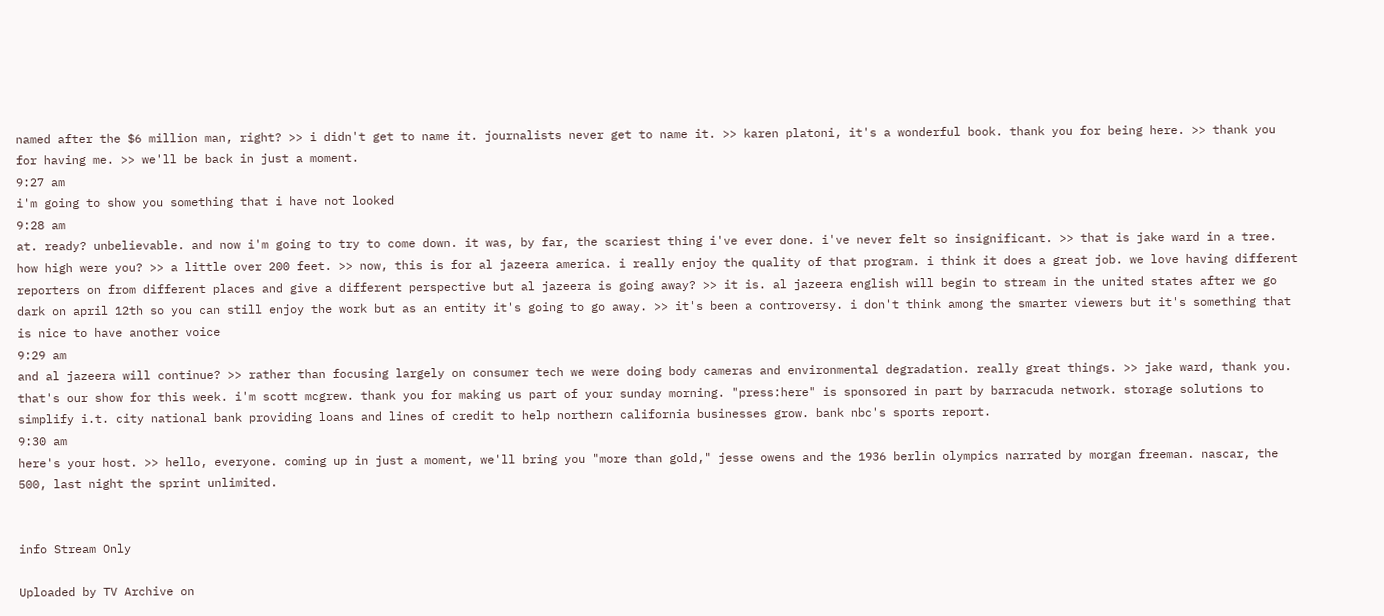named after the $6 million man, right? >> i didn't get to name it. journalists never get to name it. >> karen platoni, it's a wonderful book. thank you for being here. >> thank you for having me. >> we'll be back in just a moment.
9:27 am
i'm going to show you something that i have not looked
9:28 am
at. ready? unbelievable. and now i'm going to try to come down. it was, by far, the scariest thing i've ever done. i've never felt so insignificant. >> that is jake ward in a tree. how high were you? >> a little over 200 feet. >> now, this is for al jazeera america. i really enjoy the quality of that program. i think it does a great job. we love having different reporters on from different places and give a different perspective but al jazeera is going away? >> it is. al jazeera english will begin to stream in the united states after we go dark on april 12th so you can still enjoy the work but as an entity it's going to go away. >> it's been a controversy. i don't think among the smarter viewers but it's something that is nice to have another voice
9:29 am
and al jazeera will continue? >> rather than focusing largely on consumer tech we were doing body cameras and environmental degradation. really great things. >> jake ward, thank you. that's our show for this week. i'm scott mcgrew. thank you for making us part of your sunday morning. "press:here" is sponsored in part by barracuda network. storage solutions to simplify i.t. city national bank providing loans and lines of credit to help northern california businesses grow. bank nbc's sports report.
9:30 am
here's your host. >> hello, everyone. coming up in just a moment, we'll bring you "more than gold," jesse owens and the 1936 berlin olympics narrated by morgan freeman. nascar, the 500, last night the sprint unlimited.


info Stream Only

Uploaded by TV Archive on